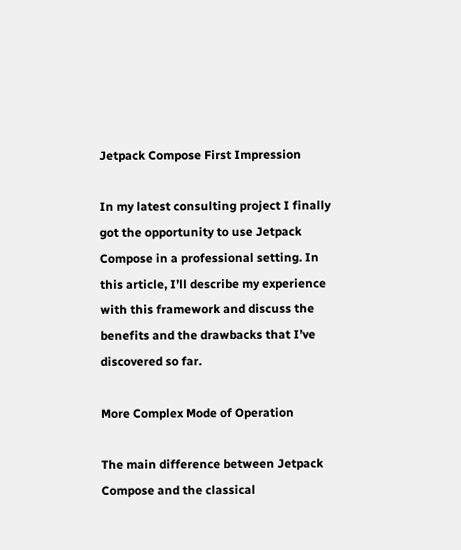Jetpack Compose First Impression

In my latest consulting project I finally got the opportunity to use Jetpack Compose in a professional setting. In this article, I’ll describe my experience with this framework and discuss the benefits and the drawbacks that I’ve discovered so far.

More Complex Mode of Operation

The main difference between Jetpack Compose and the classical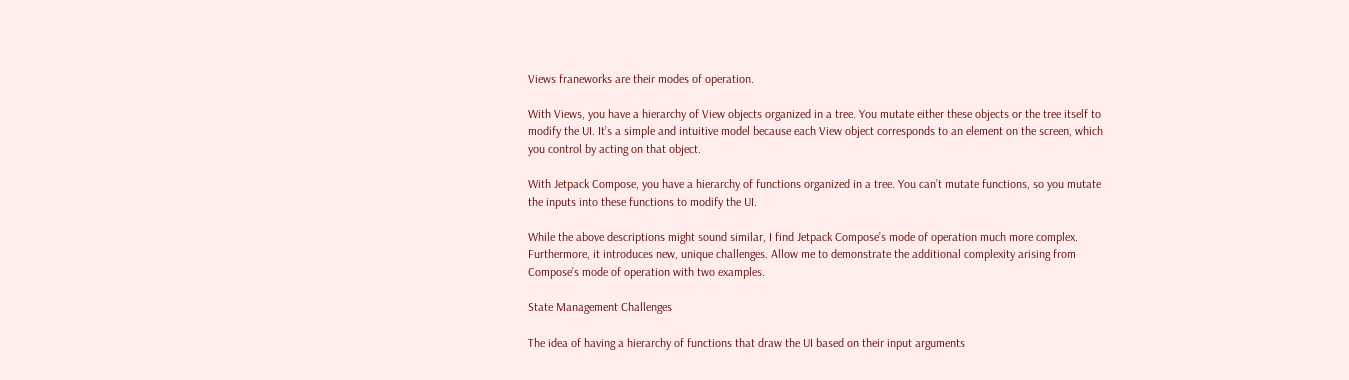Views franeworks are their modes of operation.

With Views, you have a hierarchy of View objects organized in a tree. You mutate either these objects or the tree itself to modify the UI. It’s a simple and intuitive model because each View object corresponds to an element on the screen, which you control by acting on that object.

With Jetpack Compose, you have a hierarchy of functions organized in a tree. You can’t mutate functions, so you mutate the inputs into these functions to modify the UI.

While the above descriptions might sound similar, I find Jetpack Compose’s mode of operation much more complex. Furthermore, it introduces new, unique challenges. Allow me to demonstrate the additional complexity arising from Compose’s mode of operation with two examples.

State Management Challenges

The idea of having a hierarchy of functions that draw the UI based on their input arguments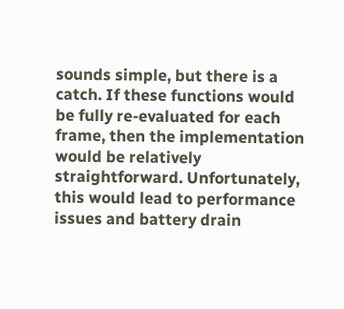sounds simple, but there is a catch. If these functions would be fully re-evaluated for each frame, then the implementation would be relatively straightforward. Unfortunately, this would lead to performance issues and battery drain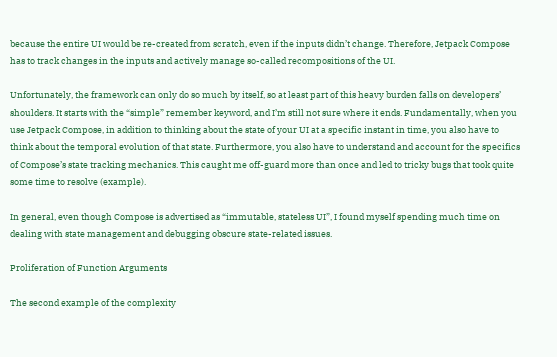because the entire UI would be re-created from scratch, even if the inputs didn’t change. Therefore, Jetpack Compose has to track changes in the inputs and actively manage so-called recompositions of the UI.

Unfortunately, the framework can only do so much by itself, so at least part of this heavy burden falls on developers’ shoulders. It starts with the “simple” remember keyword, and I’m still not sure where it ends. Fundamentally, when you use Jetpack Compose, in addition to thinking about the state of your UI at a specific instant in time, you also have to think about the temporal evolution of that state. Furthermore, you also have to understand and account for the specifics of Compose’s state tracking mechanics. This caught me off-guard more than once and led to tricky bugs that took quite some time to resolve (example).

In general, even though Compose is advertised as “immutable, stateless UI”, I found myself spending much time on dealing with state management and debugging obscure state-related issues.

Proliferation of Function Arguments

The second example of the complexity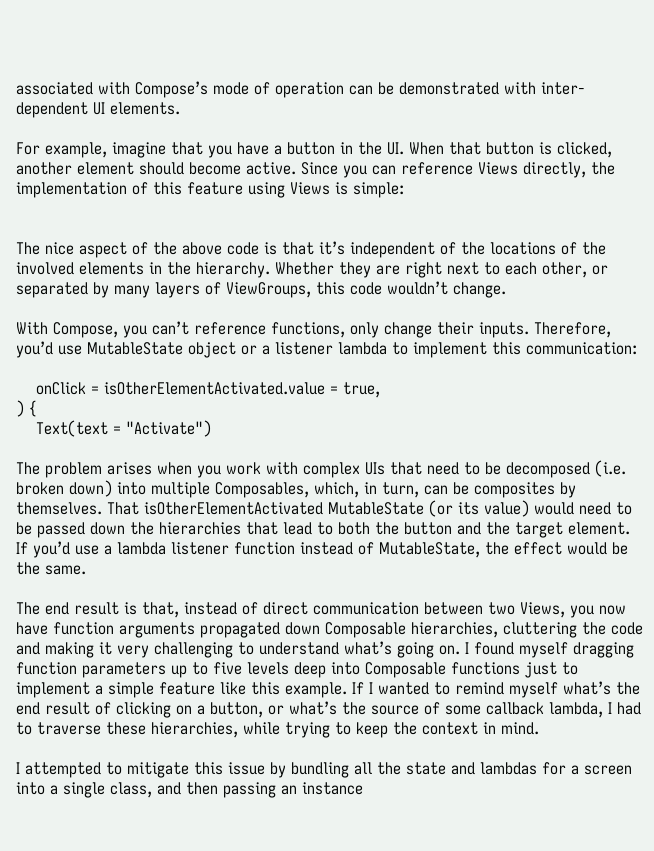associated with Compose’s mode of operation can be demonstrated with inter-dependent UI elements.

For example, imagine that you have a button in the UI. When that button is clicked, another element should become active. Since you can reference Views directly, the implementation of this feature using Views is simple:


The nice aspect of the above code is that it’s independent of the locations of the involved elements in the hierarchy. Whether they are right next to each other, or separated by many layers of ViewGroups, this code wouldn’t change.

With Compose, you can’t reference functions, only change their inputs. Therefore, you’d use MutableState object or a listener lambda to implement this communication:

    onClick = isOtherElementActivated.value = true,
) {
    Text(text = "Activate")

The problem arises when you work with complex UIs that need to be decomposed (i.e. broken down) into multiple Composables, which, in turn, can be composites by themselves. That isOtherElementActivated MutableState (or its value) would need to be passed down the hierarchies that lead to both the button and the target element. If you’d use a lambda listener function instead of MutableState, the effect would be the same.

The end result is that, instead of direct communication between two Views, you now have function arguments propagated down Composable hierarchies, cluttering the code and making it very challenging to understand what’s going on. I found myself dragging function parameters up to five levels deep into Composable functions just to implement a simple feature like this example. If I wanted to remind myself what’s the end result of clicking on a button, or what’s the source of some callback lambda, I had to traverse these hierarchies, while trying to keep the context in mind.

I attempted to mitigate this issue by bundling all the state and lambdas for a screen into a single class, and then passing an instance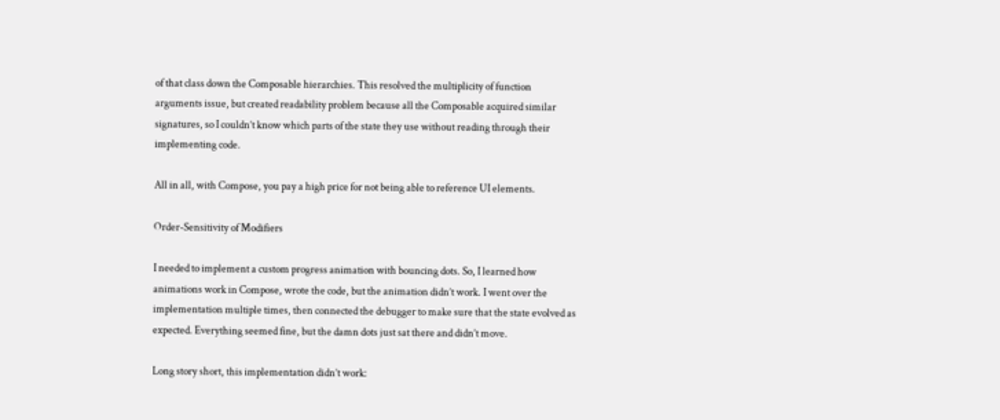of that class down the Composable hierarchies. This resolved the multiplicity of function arguments issue, but created readability problem because all the Composable acquired similar signatures, so I couldn’t know which parts of the state they use without reading through their implementing code.

All in all, with Compose, you pay a high price for not being able to reference UI elements.

Order-Sensitivity of Modifiers

I needed to implement a custom progress animation with bouncing dots. So, I learned how animations work in Compose, wrote the code, but the animation didn’t work. I went over the implementation multiple times, then connected the debugger to make sure that the state evolved as expected. Everything seemed fine, but the damn dots just sat there and didn’t move.

Long story short, this implementation didn’t work: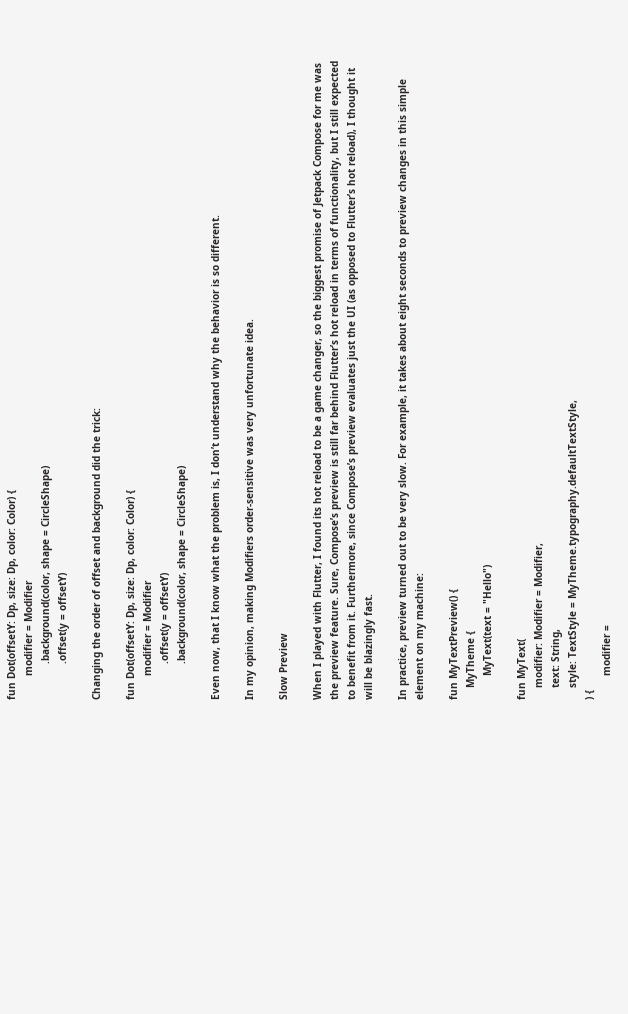fun Dot(offsetY: Dp, size: Dp, color: Color) {
        modifier = Modifier
            .background(color, shape = CircleShape)
            .offset(y = offsetY)

Changing the order of offset and background did the trick:

fun Dot(offsetY: Dp, size: Dp, color: Color) {
        modifier = Modifier
            .offset(y = offsetY)
            .background(color, shape = CircleShape)

Even now, that I know what the problem is, I don’t understand why the behavior is so different.

In my opinion, making Modifiers order-sensitive was very unfortunate idea.

Slow Preview

When I played with Flutter, I found its hot reload to be a game changer, so the biggest promise of Jetpack Compose for me was the preview feature. Sure, Compose’s preview is still far behind Flutter’s hot reload in terms of functionality, but I still expected to benefit from it. Furthermore, since Compose’s preview evaluates just the UI (as opposed to Flutter’s hot reload), I thought it will be blazingly fast.

In practice, preview turned out to be very slow. For example, it takes about eight seconds to preview changes in this simple element on my machine:

fun MyTextPreview() {
    MyTheme {
        MyText(text = "Hello")

fun MyText(
    modifier: Modifier = Modifier,
    text: String,
    style: TextStyle = MyTheme.typography.defaultTextStyle,
) {
        modifier =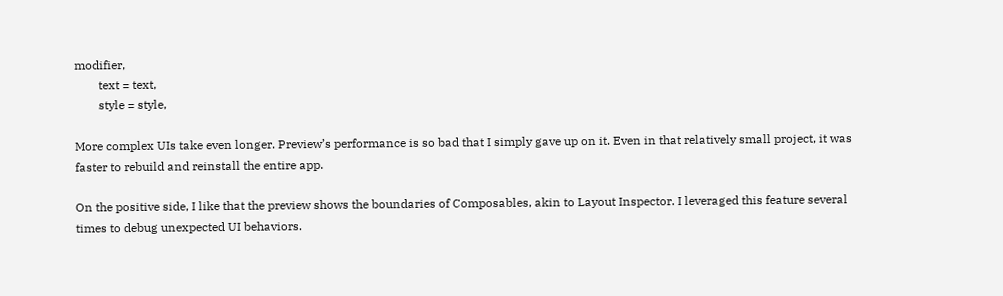modifier,
        text = text,
        style = style,

More complex UIs take even longer. Preview’s performance is so bad that I simply gave up on it. Even in that relatively small project, it was faster to rebuild and reinstall the entire app.

On the positive side, I like that the preview shows the boundaries of Composables, akin to Layout Inspector. I leveraged this feature several times to debug unexpected UI behaviors.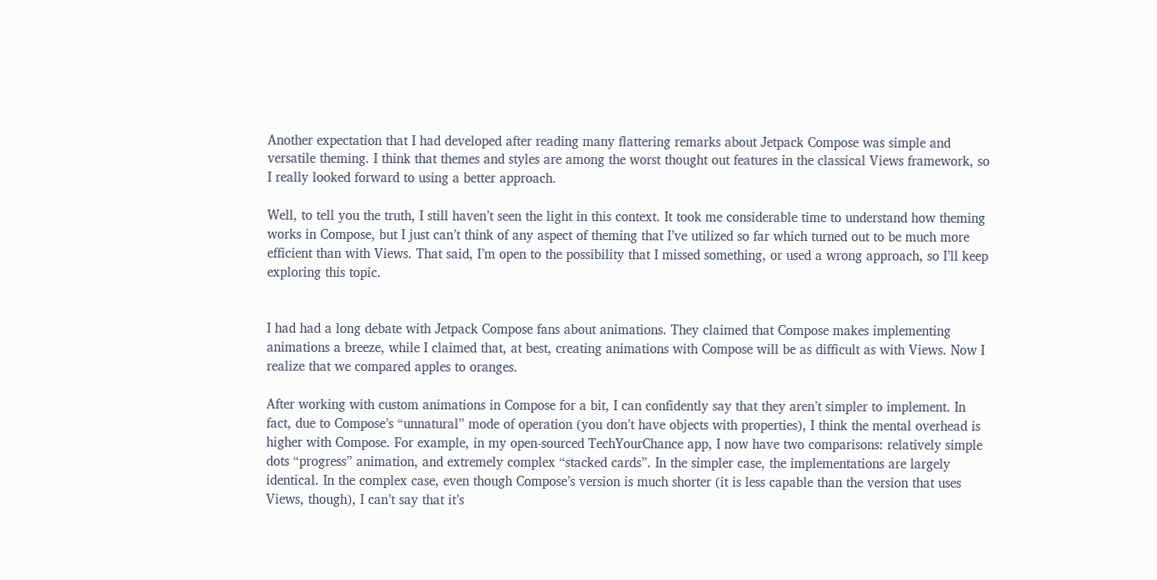Another expectation that I had developed after reading many flattering remarks about Jetpack Compose was simple and versatile theming. I think that themes and styles are among the worst thought out features in the classical Views framework, so I really looked forward to using a better approach.

Well, to tell you the truth, I still haven’t seen the light in this context. It took me considerable time to understand how theming works in Compose, but I just can’t think of any aspect of theming that I’ve utilized so far which turned out to be much more efficient than with Views. That said, I’m open to the possibility that I missed something, or used a wrong approach, so I’ll keep exploring this topic.


I had had a long debate with Jetpack Compose fans about animations. They claimed that Compose makes implementing animations a breeze, while I claimed that, at best, creating animations with Compose will be as difficult as with Views. Now I realize that we compared apples to oranges.

After working with custom animations in Compose for a bit, I can confidently say that they aren’t simpler to implement. In fact, due to Compose’s “unnatural” mode of operation (you don’t have objects with properties), I think the mental overhead is higher with Compose. For example, in my open-sourced TechYourChance app, I now have two comparisons: relatively simple dots “progress” animation, and extremely complex “stacked cards”. In the simpler case, the implementations are largely identical. In the complex case, even though Compose’s version is much shorter (it is less capable than the version that uses Views, though), I can’t say that it’s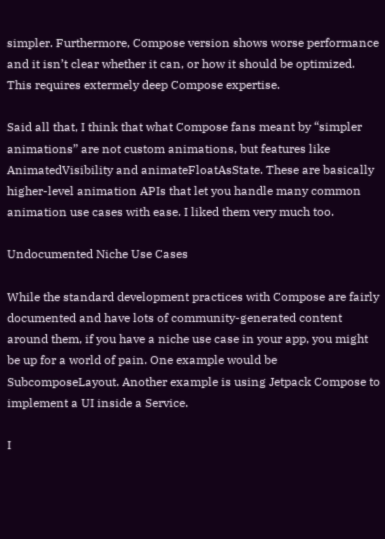simpler. Furthermore, Compose version shows worse performance and it isn’t clear whether it can, or how it should be optimized. This requires extermely deep Compose expertise.

Said all that, I think that what Compose fans meant by “simpler animations” are not custom animations, but features like AnimatedVisibility and animateFloatAsState. These are basically higher-level animation APIs that let you handle many common animation use cases with ease. I liked them very much too.

Undocumented Niche Use Cases

While the standard development practices with Compose are fairly documented and have lots of community-generated content around them, if you have a niche use case in your app, you might be up for a world of pain. One example would be SubcomposeLayout. Another example is using Jetpack Compose to implement a UI inside a Service.

I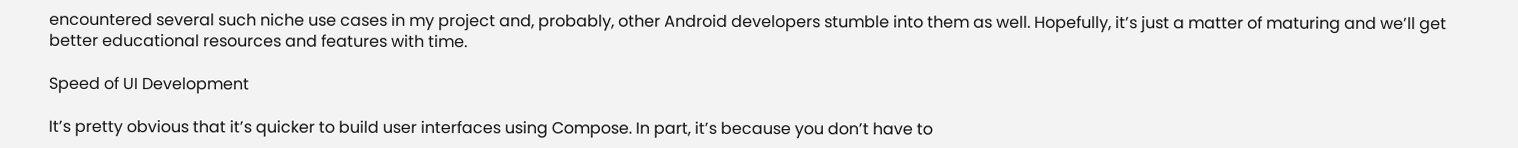encountered several such niche use cases in my project and, probably, other Android developers stumble into them as well. Hopefully, it’s just a matter of maturing and we’ll get better educational resources and features with time.

Speed of UI Development

It’s pretty obvious that it’s quicker to build user interfaces using Compose. In part, it’s because you don’t have to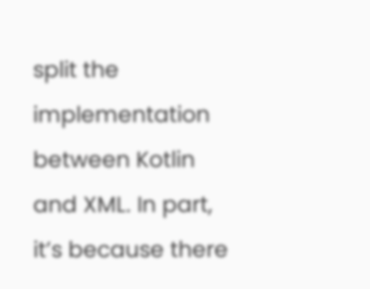split the implementation between Kotlin and XML. In part, it’s because there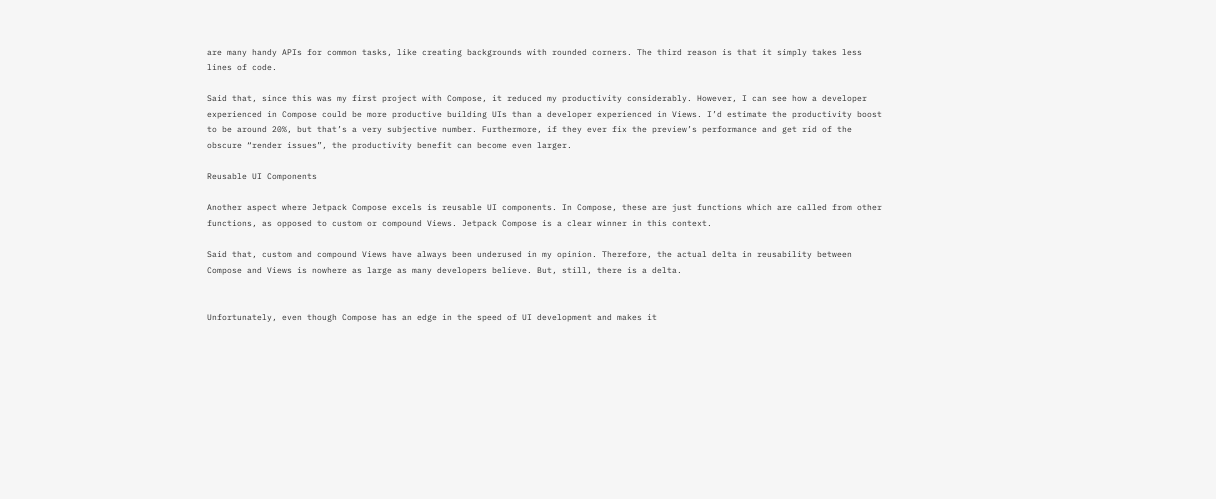are many handy APIs for common tasks, like creating backgrounds with rounded corners. The third reason is that it simply takes less lines of code.

Said that, since this was my first project with Compose, it reduced my productivity considerably. However, I can see how a developer experienced in Compose could be more productive building UIs than a developer experienced in Views. I’d estimate the productivity boost to be around 20%, but that’s a very subjective number. Furthermore, if they ever fix the preview’s performance and get rid of the obscure “render issues”, the productivity benefit can become even larger.

Reusable UI Components

Another aspect where Jetpack Compose excels is reusable UI components. In Compose, these are just functions which are called from other functions, as opposed to custom or compound Views. Jetpack Compose is a clear winner in this context.

Said that, custom and compound Views have always been underused in my opinion. Therefore, the actual delta in reusability between Compose and Views is nowhere as large as many developers believe. But, still, there is a delta.


Unfortunately, even though Compose has an edge in the speed of UI development and makes it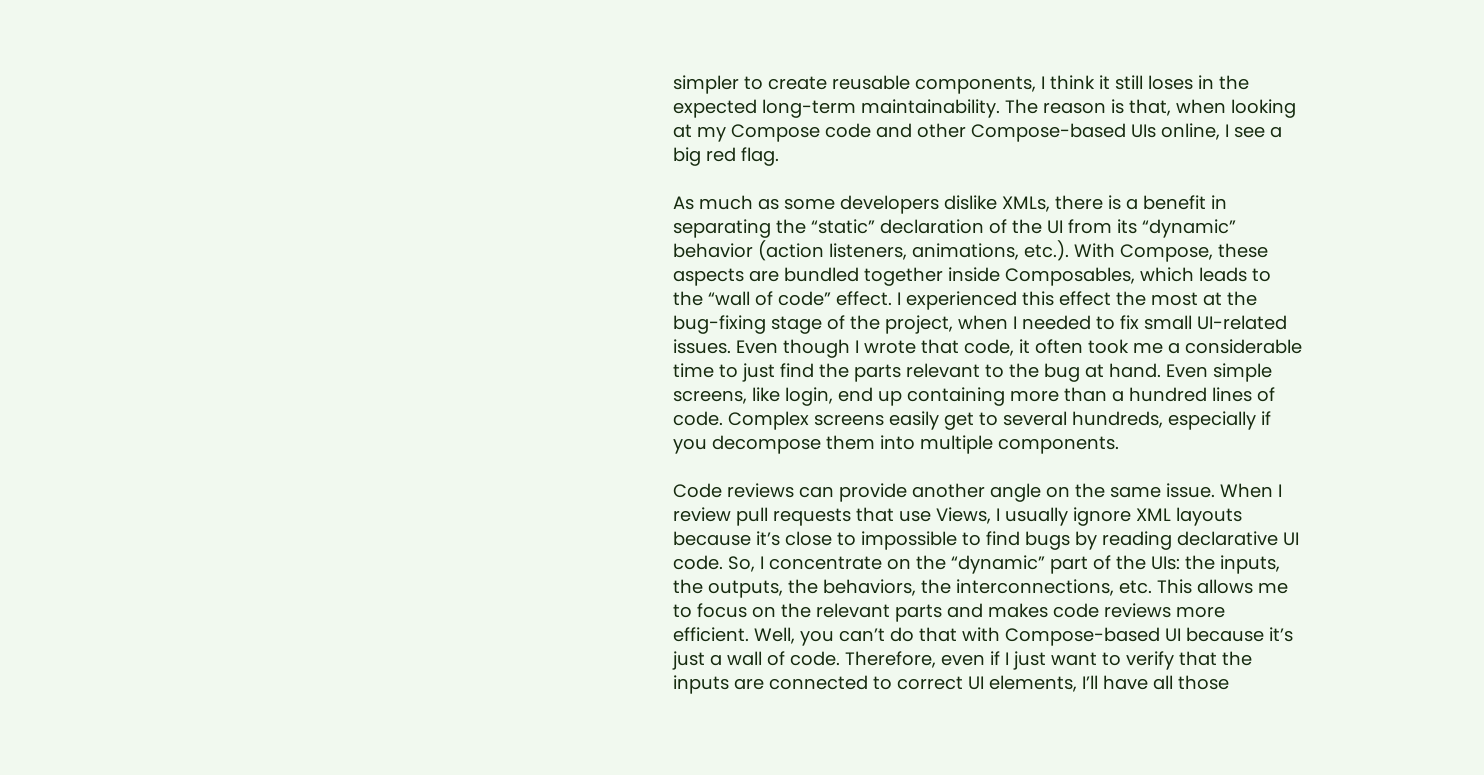simpler to create reusable components, I think it still loses in the expected long-term maintainability. The reason is that, when looking at my Compose code and other Compose-based UIs online, I see a big red flag.

As much as some developers dislike XMLs, there is a benefit in separating the “static” declaration of the UI from its “dynamic” behavior (action listeners, animations, etc.). With Compose, these aspects are bundled together inside Composables, which leads to the “wall of code” effect. I experienced this effect the most at the bug-fixing stage of the project, when I needed to fix small UI-related issues. Even though I wrote that code, it often took me a considerable time to just find the parts relevant to the bug at hand. Even simple screens, like login, end up containing more than a hundred lines of code. Complex screens easily get to several hundreds, especially if you decompose them into multiple components.

Code reviews can provide another angle on the same issue. When I review pull requests that use Views, I usually ignore XML layouts because it’s close to impossible to find bugs by reading declarative UI code. So, I concentrate on the “dynamic” part of the UIs: the inputs, the outputs, the behaviors, the interconnections, etc. This allows me to focus on the relevant parts and makes code reviews more efficient. Well, you can’t do that with Compose-based UI because it’s just a wall of code. Therefore, even if I just want to verify that the inputs are connected to correct UI elements, I’ll have all those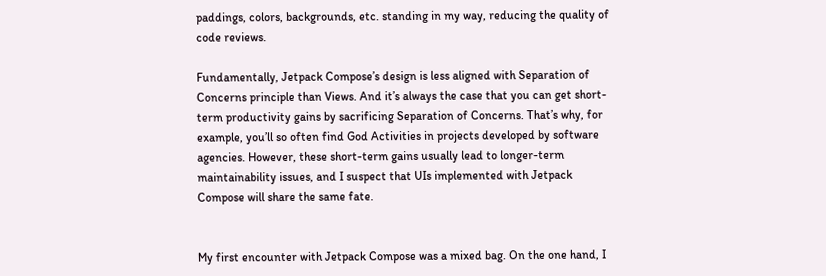paddings, colors, backgrounds, etc. standing in my way, reducing the quality of code reviews.

Fundamentally, Jetpack Compose’s design is less aligned with Separation of Concerns principle than Views. And it’s always the case that you can get short-term productivity gains by sacrificing Separation of Concerns. That’s why, for example, you’ll so often find God Activities in projects developed by software agencies. However, these short-term gains usually lead to longer-term maintainability issues, and I suspect that UIs implemented with Jetpack Compose will share the same fate.


My first encounter with Jetpack Compose was a mixed bag. On the one hand, I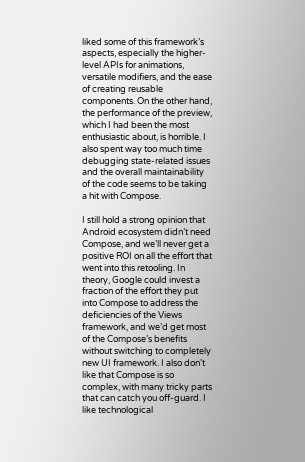liked some of this framework’s aspects, especially the higher-level APIs for animations, versatile modifiers, and the ease of creating reusable components. On the other hand, the performance of the preview, which I had been the most enthusiastic about, is horrible. I also spent way too much time debugging state-related issues and the overall maintainability of the code seems to be taking a hit with Compose.

I still hold a strong opinion that Android ecosystem didn’t need Compose, and we’ll never get a positive ROI on all the effort that went into this retooling. In theory, Google could invest a fraction of the effort they put into Compose to address the deficiencies of the Views framework, and we’d get most of the Compose’s benefits without switching to completely new UI framework. I also don’t like that Compose is so complex, with many tricky parts that can catch you off-guard. I like technological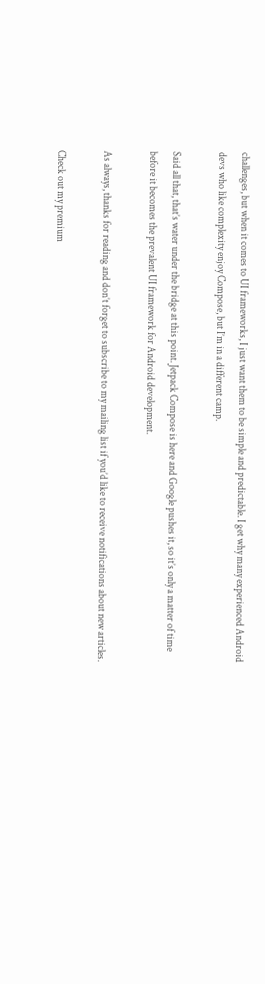challenges, but when it comes to UI frameworks, I just want them to be simple and predictable. I get why many experienced Android devs who like complexity enjoy Compose, but I’m in a different camp.

Said all that, that’s water under the bridge at this point. Jetpack Compose is here and Google pushes it, so it’s only a matter of time before it becomes the prevalent UI framework for Android development.

As always, thanks for reading and don’t forget to subscribe to my mailing list if you’d like to receive notifications about new articles.

Check out my premium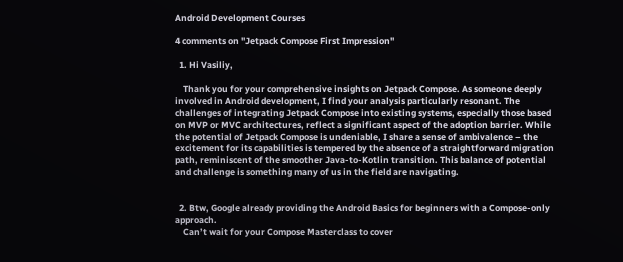Android Development Courses

4 comments on "Jetpack Compose First Impression"

  1. Hi Vasiliy,

    Thank you for your comprehensive insights on Jetpack Compose. As someone deeply involved in Android development, I find your analysis particularly resonant. The challenges of integrating Jetpack Compose into existing systems, especially those based on MVP or MVC architectures, reflect a significant aspect of the adoption barrier. While the potential of Jetpack Compose is undeniable, I share a sense of ambivalence – the excitement for its capabilities is tempered by the absence of a straightforward migration path, reminiscent of the smoother Java-to-Kotlin transition. This balance of potential and challenge is something many of us in the field are navigating.


  2. Btw, Google already providing the Android Basics for beginners with a Compose-only approach.
    Can’t wait for your Compose Masterclass to cover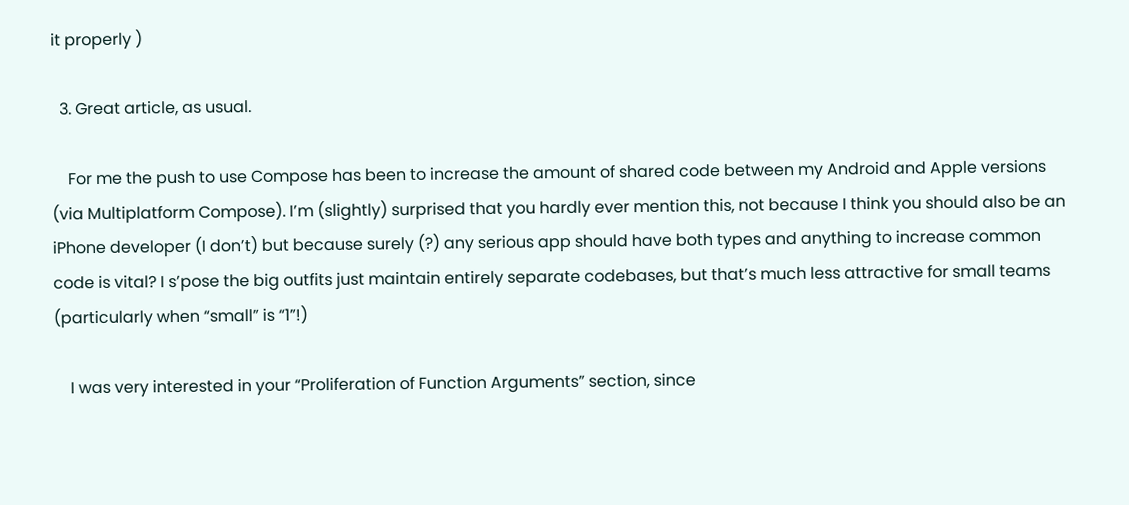it properly )

  3. Great article, as usual.

    For me the push to use Compose has been to increase the amount of shared code between my Android and Apple versions (via Multiplatform Compose). I’m (slightly) surprised that you hardly ever mention this, not because I think you should also be an iPhone developer (I don’t) but because surely (?) any serious app should have both types and anything to increase common code is vital? I s’pose the big outfits just maintain entirely separate codebases, but that’s much less attractive for small teams (particularly when “small” is “1”!)

    I was very interested in your “Proliferation of Function Arguments” section, since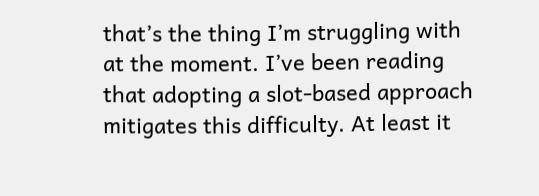that’s the thing I’m struggling with at the moment. I’ve been reading that adopting a slot-based approach mitigates this difficulty. At least it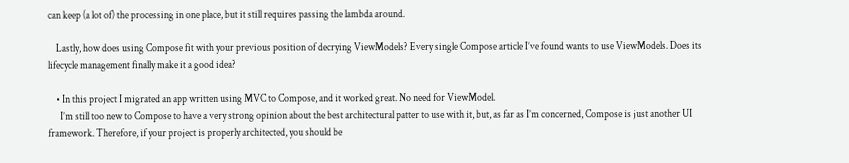can keep (a lot of) the processing in one place, but it still requires passing the lambda around.

    Lastly, how does using Compose fit with your previous position of decrying ViewModels? Every single Compose article I’ve found wants to use ViewModels. Does its lifecycle management finally make it a good idea?

    • In this project I migrated an app written using MVC to Compose, and it worked great. No need for ViewModel.
      I’m still too new to Compose to have a very strong opinion about the best architectural patter to use with it, but, as far as I’m concerned, Compose is just another UI framework. Therefore, if your project is properly architected, you should be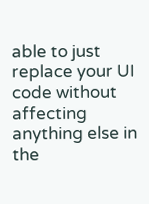able to just replace your UI code without affecting anything else in the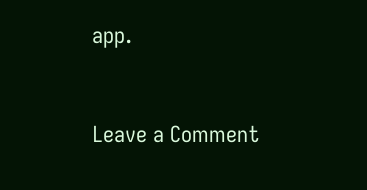app.


Leave a Comment